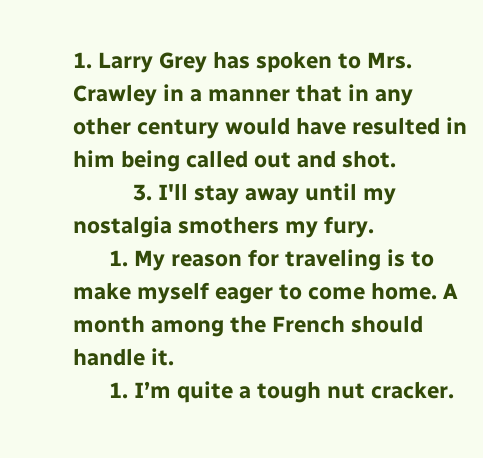1. Larry Grey has spoken to Mrs. Crawley in a manner that in any other century would have resulted in him being called out and shot.
          3. I'll stay away until my nostalgia smothers my fury.
      1. My reason for traveling is to make myself eager to come home. A month among the French should handle it.
      1. I’m quite a tough nut cracker.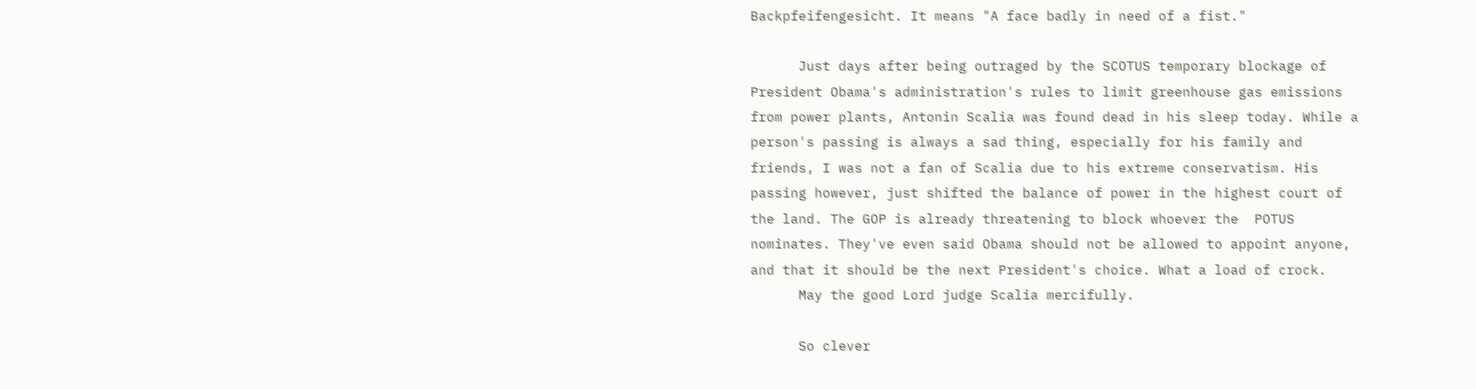Backpfeifengesicht. It means "A face badly in need of a fist."

      Just days after being outraged by the SCOTUS temporary blockage of President Obama's administration's rules to limit greenhouse gas emissions from power plants, Antonin Scalia was found dead in his sleep today. While a person's passing is always a sad thing, especially for his family and friends, I was not a fan of Scalia due to his extreme conservatism. His passing however, just shifted the balance of power in the highest court of the land. The GOP is already threatening to block whoever the  POTUS nominates. They've even said Obama should not be allowed to appoint anyone, and that it should be the next President's choice. What a load of crock.
      May the good Lord judge Scalia mercifully.

      So clever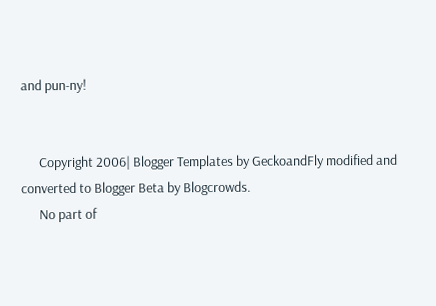and pun-ny!


      Copyright 2006| Blogger Templates by GeckoandFly modified and converted to Blogger Beta by Blogcrowds.
      No part of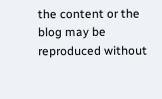the content or the blog may be reproduced without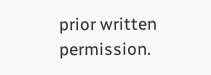prior written permission.